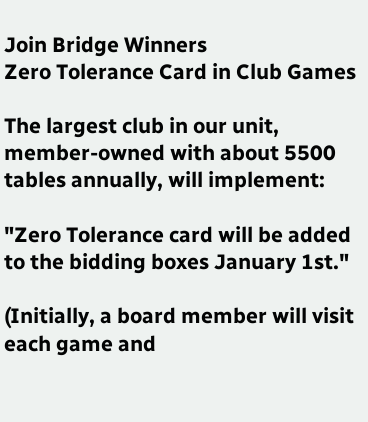Join Bridge Winners
Zero Tolerance Card in Club Games

The largest club in our unit, member-owned with about 5500 tables annually, will implement:

"Zero Tolerance card will be added to the bidding boxes January 1st."

(Initially, a board member will visit each game and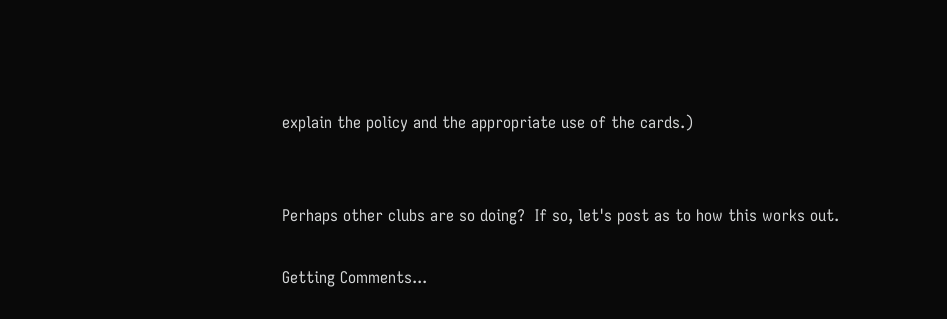explain the policy and the appropriate use of the cards.)


Perhaps other clubs are so doing?  If so, let's post as to how this works out.

Getting Comments...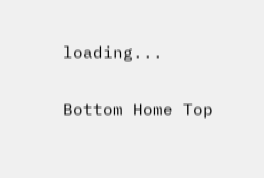loading...

Bottom Home Top